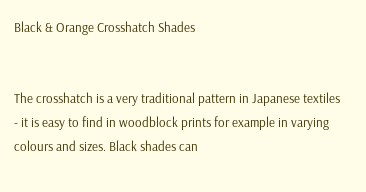Black & Orange Crosshatch Shades


The crosshatch is a very traditional pattern in Japanese textiles - it is easy to find in woodblock prints for example in varying colours and sizes. Black shades can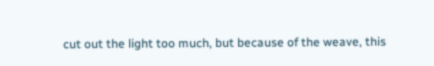cut out the light too much, but because of the weave, this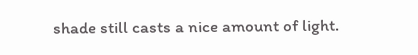shade still casts a nice amount of light.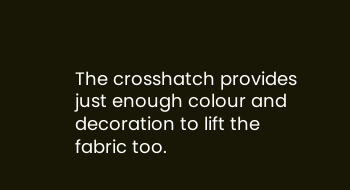The crosshatch provides just enough colour and decoration to lift the fabric too.